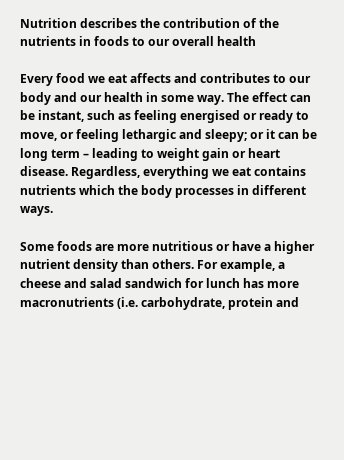Nutrition describes the contribution of the nutrients in foods to our overall health

Every food we eat affects and contributes to our body and our health in some way. The effect can be instant, such as feeling energised or ready to move, or feeling lethargic and sleepy; or it can be long term – leading to weight gain or heart disease. Regardless, everything we eat contains nutrients which the body processes in different ways.

Some foods are more nutritious or have a higher nutrient density than others. For example, a cheese and salad sandwich for lunch has more macronutrients (i.e. carbohydrate, protein and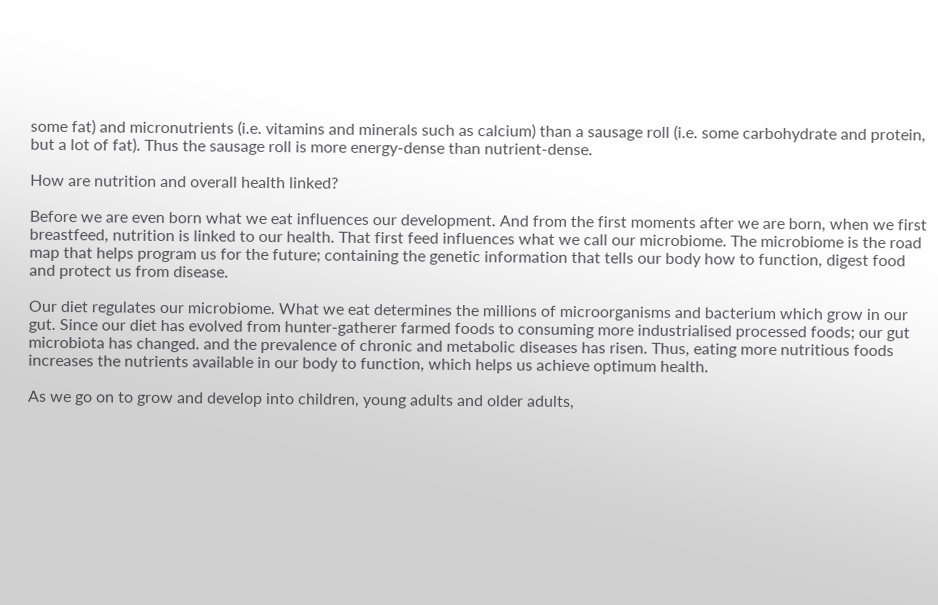some fat) and micronutrients (i.e. vitamins and minerals such as calcium) than a sausage roll (i.e. some carbohydrate and protein, but a lot of fat). Thus the sausage roll is more energy-dense than nutrient-dense.

How are nutrition and overall health linked?

Before we are even born what we eat influences our development. And from the first moments after we are born, when we first breastfeed, nutrition is linked to our health. That first feed influences what we call our microbiome. The microbiome is the road map that helps program us for the future; containing the genetic information that tells our body how to function, digest food and protect us from disease.

Our diet regulates our microbiome. What we eat determines the millions of microorganisms and bacterium which grow in our gut. Since our diet has evolved from hunter-gatherer farmed foods to consuming more industrialised processed foods; our gut microbiota has changed. and the prevalence of chronic and metabolic diseases has risen. Thus, eating more nutritious foods increases the nutrients available in our body to function, which helps us achieve optimum health.

As we go on to grow and develop into children, young adults and older adults,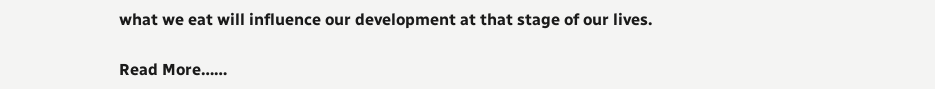what we eat will influence our development at that stage of our lives.

Read More……